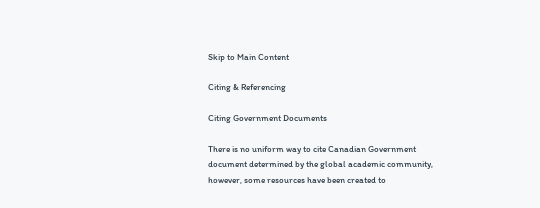Skip to Main Content

Citing & Referencing

Citing Government Documents

There is no uniform way to cite Canadian Government document determined by the global academic community, however, some resources have been created to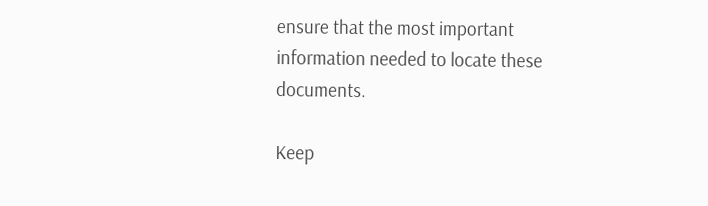ensure that the most important information needed to locate these documents.

Keep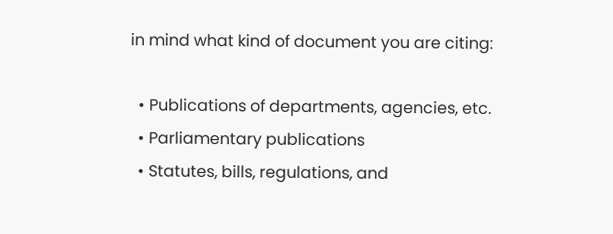in mind what kind of document you are citing:

  • Publications of departments, agencies, etc.
  • Parliamentary publications
  • Statutes, bills, regulations, and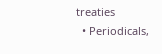treaties
  • Periodicals,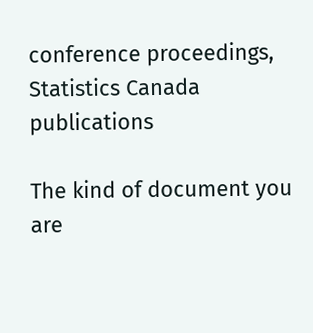conference proceedings, Statistics Canada publications

The kind of document you are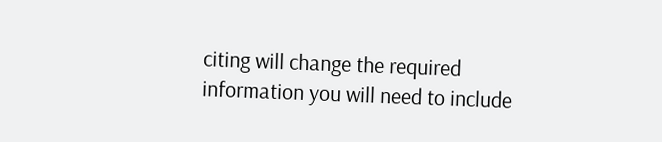citing will change the required information you will need to include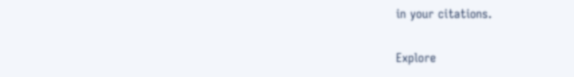in your citations.

Explore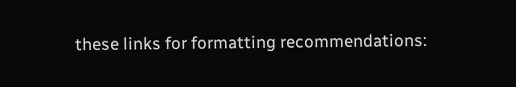these links for formatting recommendations: